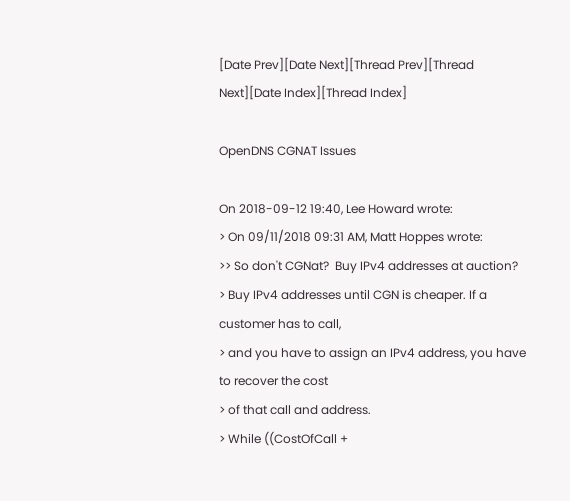[Date Prev][Date Next][Thread Prev][Thread Next][Date Index][Thread Index]

OpenDNS CGNAT Issues

On 2018-09-12 19:40, Lee Howard wrote:
> On 09/11/2018 09:31 AM, Matt Hoppes wrote:
>> So don't CGNat?  Buy IPv4 addresses at auction?
> Buy IPv4 addresses until CGN is cheaper. If a customer has to call,
> and you have to assign an IPv4 address, you have to recover the cost
> of that call and address.
> While ((CostOfCall +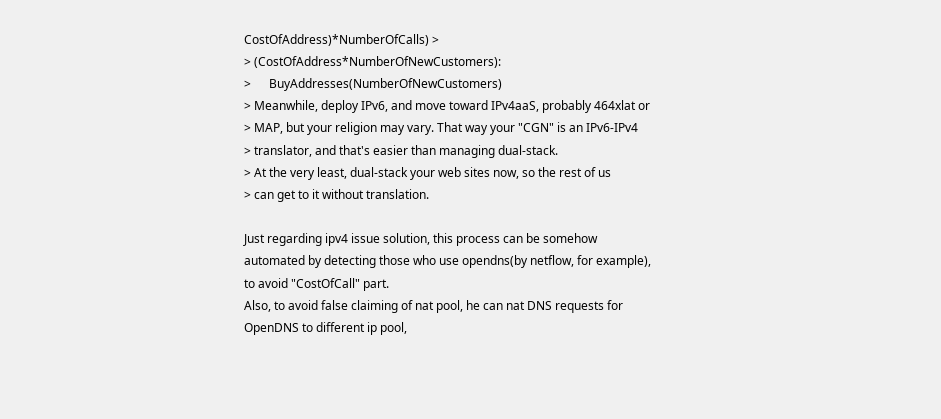CostOfAddress)*NumberOfCalls) >
> (CostOfAddress*NumberOfNewCustomers):
>      BuyAddresses(NumberOfNewCustomers)
> Meanwhile, deploy IPv6, and move toward IPv4aaS, probably 464xlat or
> MAP, but your religion may vary. That way your "CGN" is an IPv6-IPv4
> translator, and that's easier than managing dual-stack.
> At the very least, dual-stack your web sites now, so the rest of us
> can get to it without translation.

Just regarding ipv4 issue solution, this process can be somehow
automated by detecting those who use opendns(by netflow, for example),
to avoid "CostOfCall" part.
Also, to avoid false claiming of nat pool, he can nat DNS requests for
OpenDNS to different ip pool,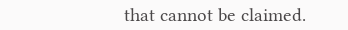that cannot be claimed.